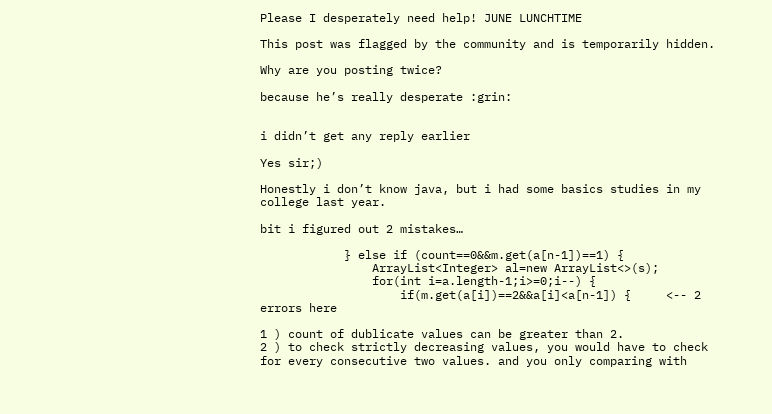Please I desperately need help! JUNE LUNCHTIME

This post was flagged by the community and is temporarily hidden.

Why are you posting twice?

because he’s really desperate :grin:


i didn’t get any reply earlier

Yes sir;)

Honestly i don’t know java, but i had some basics studies in my college last year.

bit i figured out 2 mistakes…

            } else if (count==0&&m.get(a[n-1])==1) {
                ArrayList<Integer> al=new ArrayList<>(s);
                for(int i=a.length-1;i>=0;i--) {
                    if(m.get(a[i])==2&&a[i]<a[n-1]) {     <-- 2 errors here

1 ) count of dublicate values can be greater than 2.
2 ) to check strictly decreasing values, you would have to check for every consecutive two values. and you only comparing with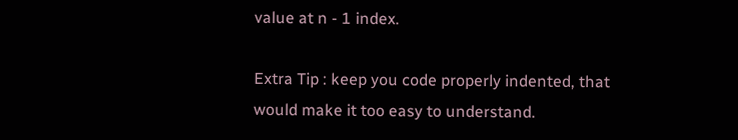value at n - 1 index.

Extra Tip : keep you code properly indented, that would make it too easy to understand.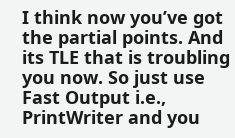I think now you’ve got the partial points. And its TLE that is troubling you now. So just use Fast Output i.e., PrintWriter and you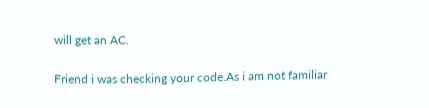will get an AC.


Friend i was checking your code.As i am not familiar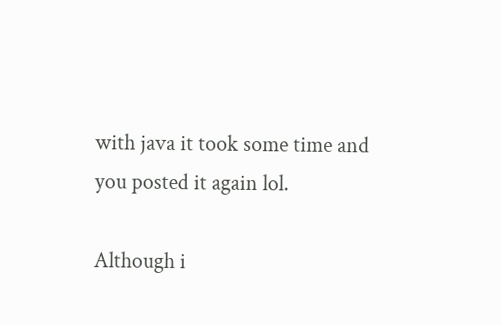with java it took some time and you posted it again lol.

Although i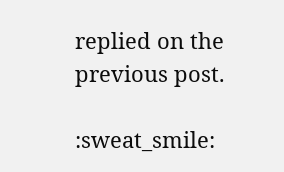replied on the previous post.

:sweat_smile: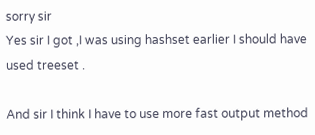sorry sir
Yes sir I got ,I was using hashset earlier I should have used treeset .

And sir I think I have to use more fast output method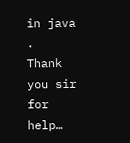in java .
Thank you sir for help…